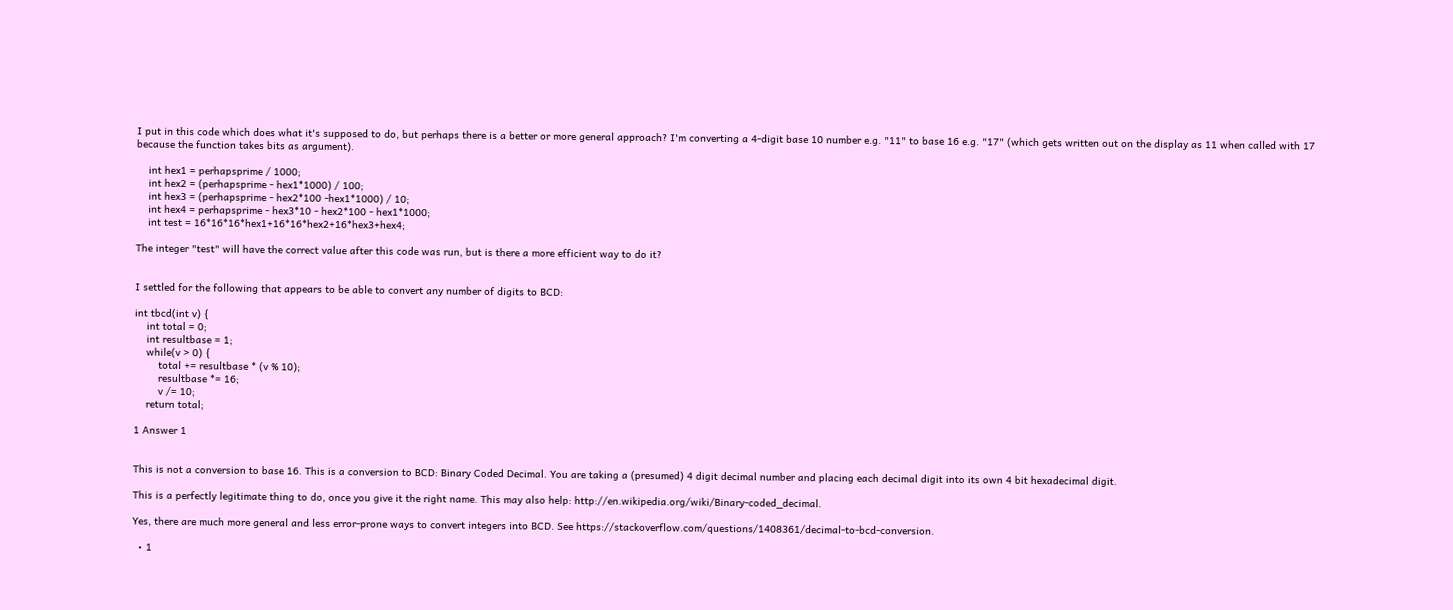I put in this code which does what it's supposed to do, but perhaps there is a better or more general approach? I'm converting a 4-digit base 10 number e.g. "11" to base 16 e.g. "17" (which gets written out on the display as 11 when called with 17 because the function takes bits as argument).

    int hex1 = perhapsprime / 1000;
    int hex2 = (perhapsprime - hex1*1000) / 100;
    int hex3 = (perhapsprime - hex2*100 -hex1*1000) / 10;
    int hex4 = perhapsprime - hex3*10 - hex2*100 - hex1*1000;
    int test = 16*16*16*hex1+16*16*hex2+16*hex3+hex4;

The integer "test" will have the correct value after this code was run, but is there a more efficient way to do it?


I settled for the following that appears to be able to convert any number of digits to BCD:

int tbcd(int v) {
    int total = 0;
    int resultbase = 1;
    while(v > 0) {
        total += resultbase * (v % 10);
        resultbase *= 16;
        v /= 10;
    return total;

1 Answer 1


This is not a conversion to base 16. This is a conversion to BCD: Binary Coded Decimal. You are taking a (presumed) 4 digit decimal number and placing each decimal digit into its own 4 bit hexadecimal digit.

This is a perfectly legitimate thing to do, once you give it the right name. This may also help: http://en.wikipedia.org/wiki/Binary-coded_decimal.

Yes, there are much more general and less error-prone ways to convert integers into BCD. See https://stackoverflow.com/questions/1408361/decimal-to-bcd-conversion.

  • 1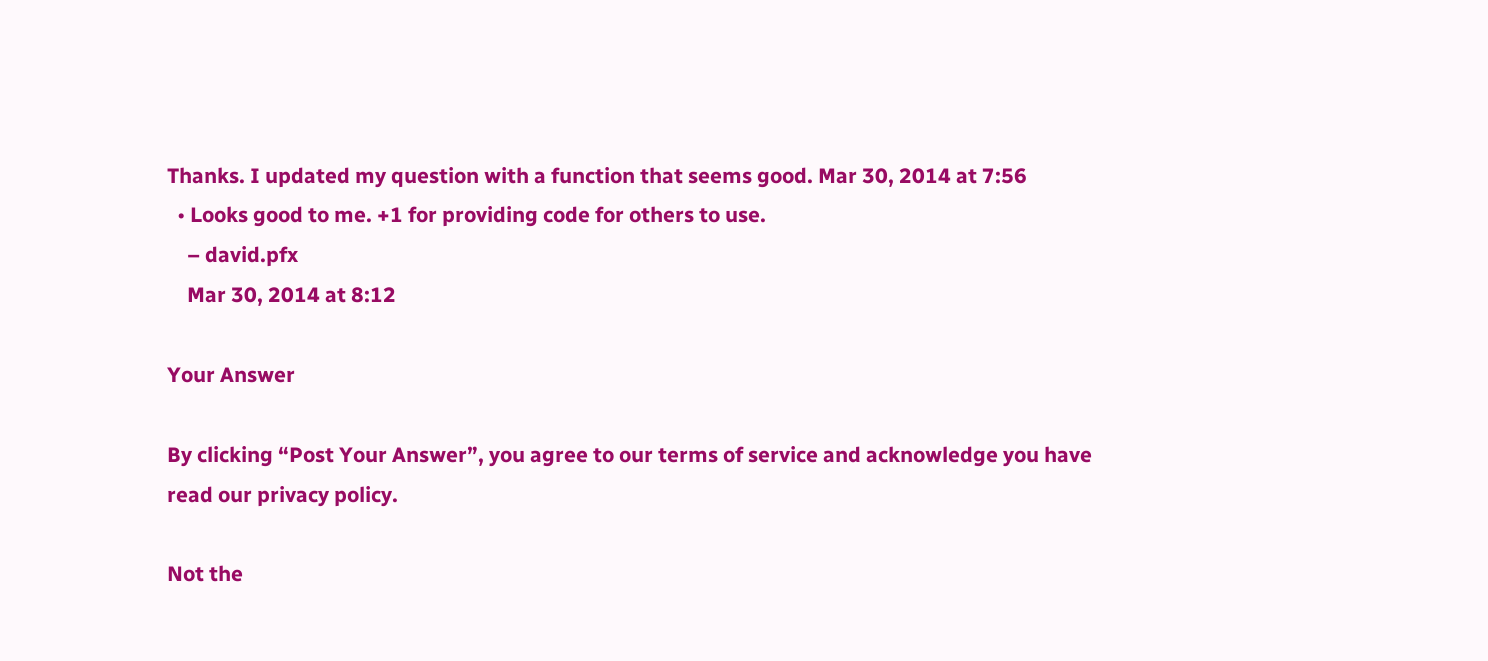Thanks. I updated my question with a function that seems good. Mar 30, 2014 at 7:56
  • Looks good to me. +1 for providing code for others to use.
    – david.pfx
    Mar 30, 2014 at 8:12

Your Answer

By clicking “Post Your Answer”, you agree to our terms of service and acknowledge you have read our privacy policy.

Not the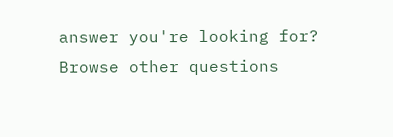answer you're looking for? Browse other questions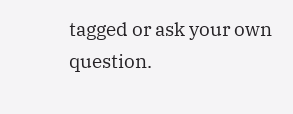tagged or ask your own question.